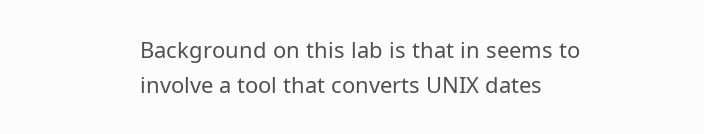Background on this lab is that in seems to involve a tool that converts UNIX dates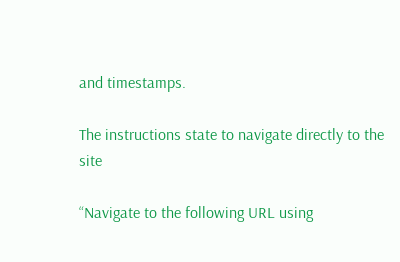and timestamps.

The instructions state to navigate directly to the site

“Navigate to the following URL using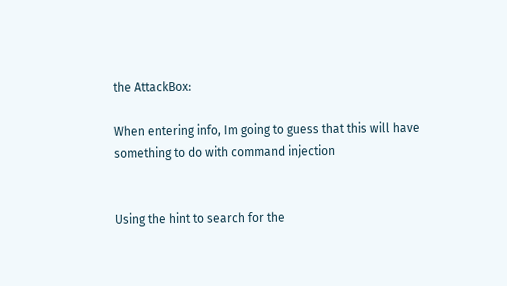the AttackBox:

When entering info, Im going to guess that this will have something to do with command injection


Using the hint to search for the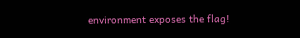environment exposes the flag!